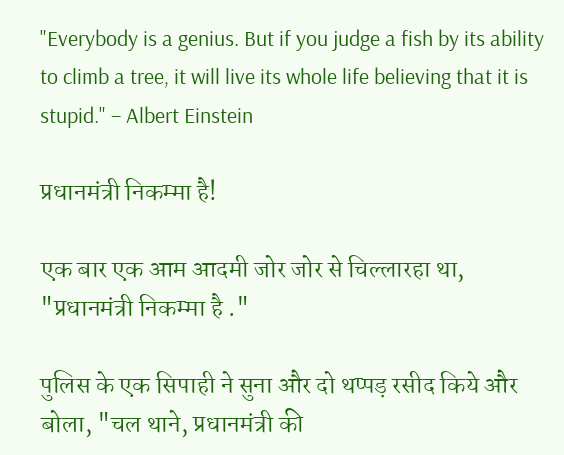"Everybody is a genius. But if you judge a fish by its ability to climb a tree, it will live its whole life believing that it is stupid." – Albert Einstein

प्रधानमंत्री निकम्मा है!

एक बार एक आम आदमी जोर जोर से चिल्लारहा था, "प्रधानमंत्री निकम्मा है ."

पुलिस के एक सिपाही ने सुना और दो थप्पड़ रसीद किये और बोला, "चल थाने, प्रधानमंत्री की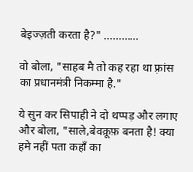बेइज्ज़ती करता है?" …………

वो बोला, "साहब मै तो कह रहा था फ़्रांस का प्रधानमंत्री निकम्मा है."

ये सुन कर सिपाही ने दो थप्पड़ और लगाए और बोला, "साले,बेवक़ूफ़ बनता है! क्या हमे नहीं पता कहाँ का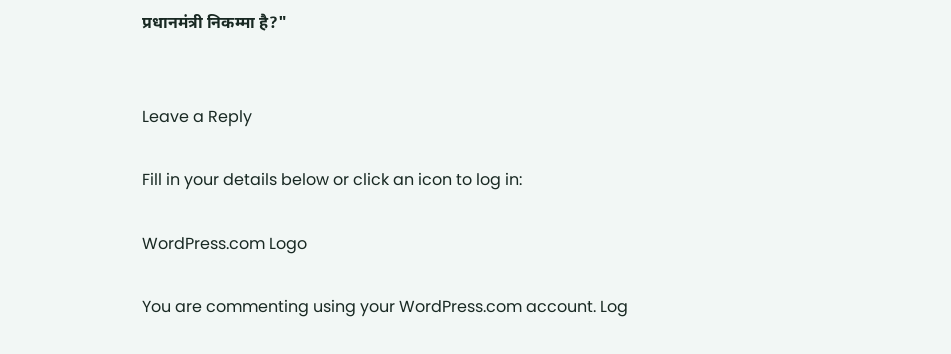प्रधानमंत्री निकम्मा है?"


Leave a Reply

Fill in your details below or click an icon to log in:

WordPress.com Logo

You are commenting using your WordPress.com account. Log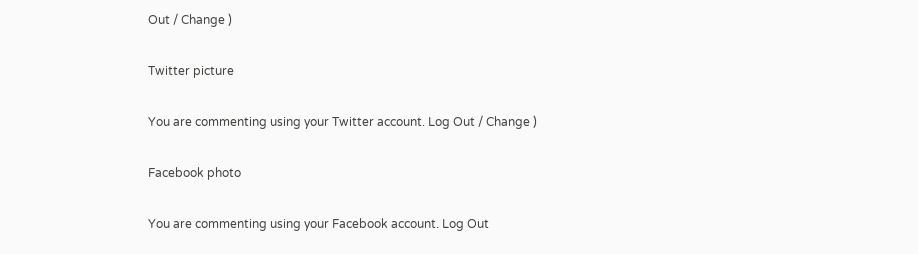Out / Change )

Twitter picture

You are commenting using your Twitter account. Log Out / Change )

Facebook photo

You are commenting using your Facebook account. Log Out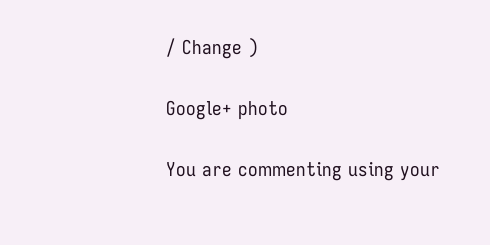/ Change )

Google+ photo

You are commenting using your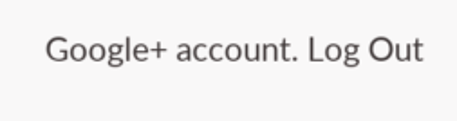Google+ account. Log Out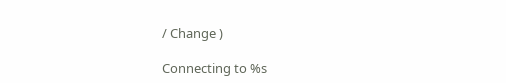/ Change )

Connecting to %s